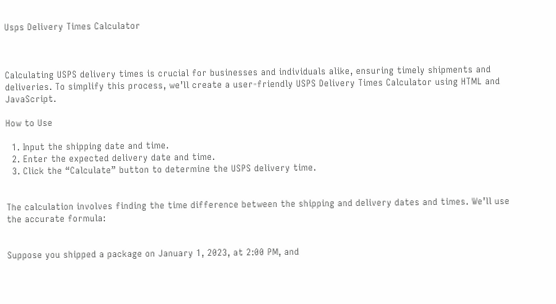Usps Delivery Times Calculator



Calculating USPS delivery times is crucial for businesses and individuals alike, ensuring timely shipments and deliveries. To simplify this process, we’ll create a user-friendly USPS Delivery Times Calculator using HTML and JavaScript.

How to Use

  1. Input the shipping date and time.
  2. Enter the expected delivery date and time.
  3. Click the “Calculate” button to determine the USPS delivery time.


The calculation involves finding the time difference between the shipping and delivery dates and times. We’ll use the accurate formula:


Suppose you shipped a package on January 1, 2023, at 2:00 PM, and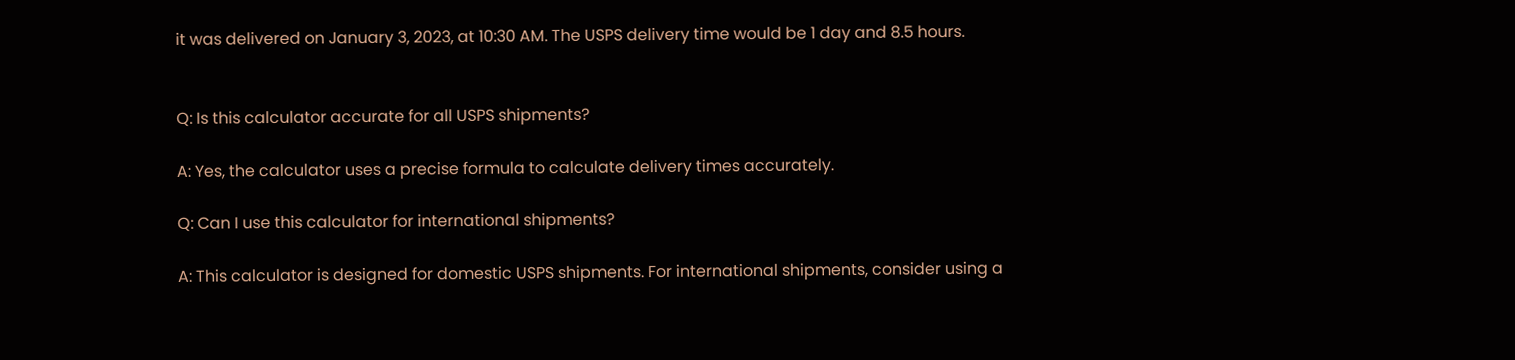it was delivered on January 3, 2023, at 10:30 AM. The USPS delivery time would be 1 day and 8.5 hours.


Q: Is this calculator accurate for all USPS shipments?

A: Yes, the calculator uses a precise formula to calculate delivery times accurately.

Q: Can I use this calculator for international shipments?

A: This calculator is designed for domestic USPS shipments. For international shipments, consider using a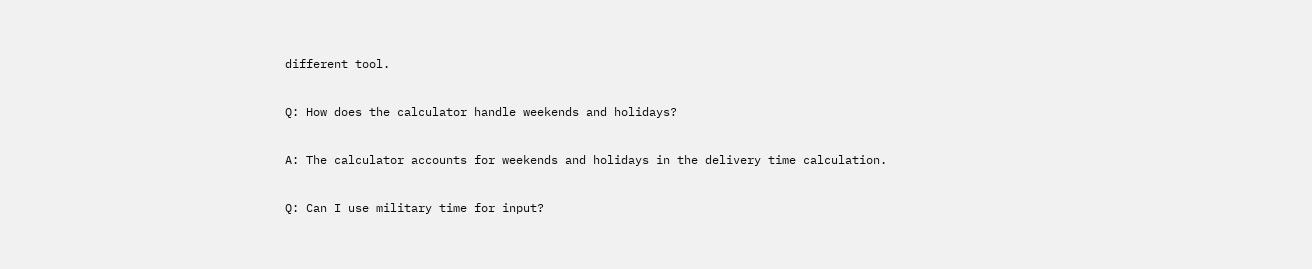different tool.

Q: How does the calculator handle weekends and holidays?

A: The calculator accounts for weekends and holidays in the delivery time calculation.

Q: Can I use military time for input?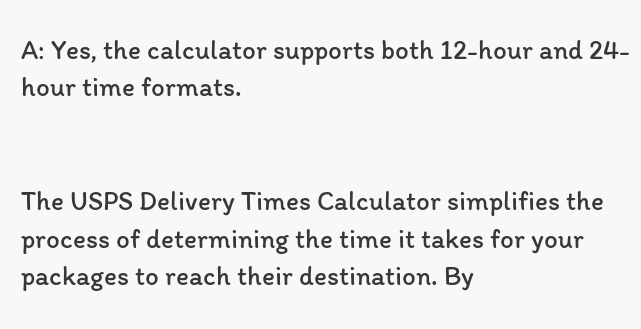A: Yes, the calculator supports both 12-hour and 24-hour time formats.


The USPS Delivery Times Calculator simplifies the process of determining the time it takes for your packages to reach their destination. By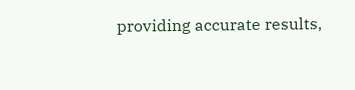providing accurate results,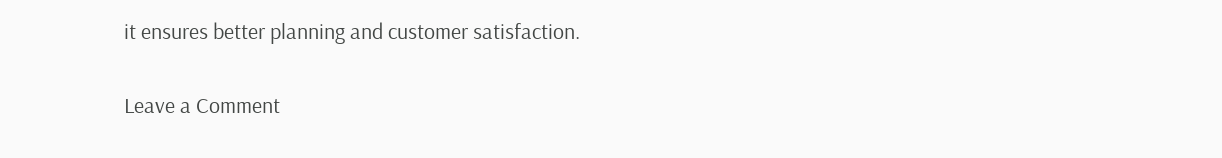it ensures better planning and customer satisfaction.

Leave a Comment